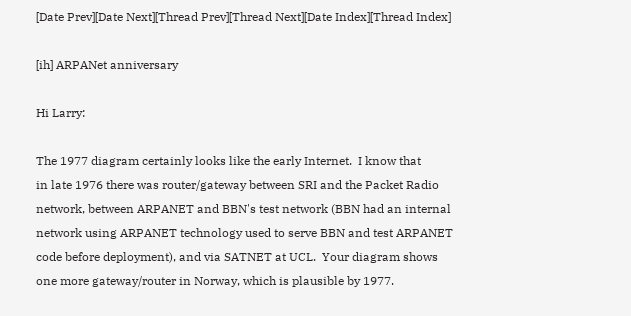[Date Prev][Date Next][Thread Prev][Thread Next][Date Index][Thread Index]

[ih] ARPANet anniversary

Hi Larry:

The 1977 diagram certainly looks like the early Internet.  I know that
in late 1976 there was router/gateway between SRI and the Packet Radio
network, between ARPANET and BBN's test network (BBN had an internal
network using ARPANET technology used to serve BBN and test ARPANET
code before deployment), and via SATNET at UCL.  Your diagram shows
one more gateway/router in Norway, which is plausible by 1977.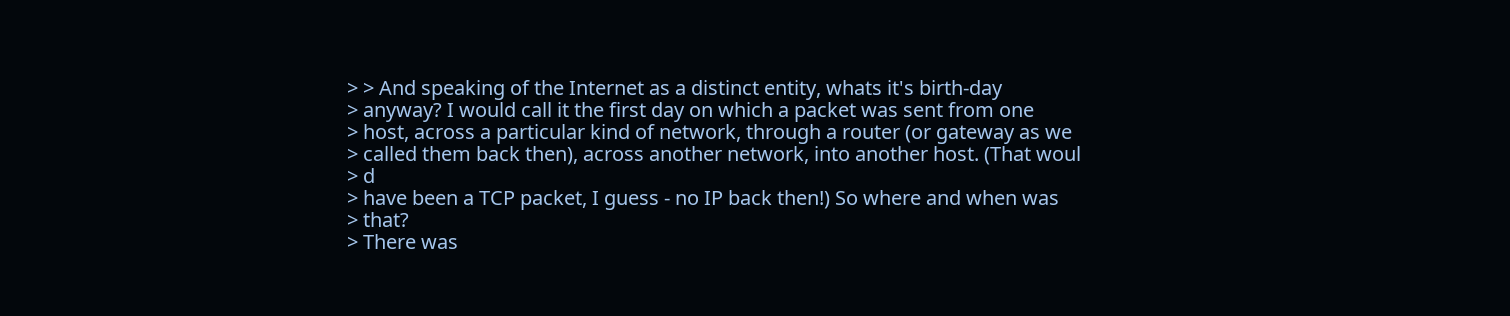> > And speaking of the Internet as a distinct entity, whats it's birth-day
> anyway? I would call it the first day on which a packet was sent from one
> host, across a particular kind of network, through a router (or gateway as we
> called them back then), across another network, into another host. (That woul
> d
> have been a TCP packet, I guess - no IP back then!) So where and when was
> that?
> There was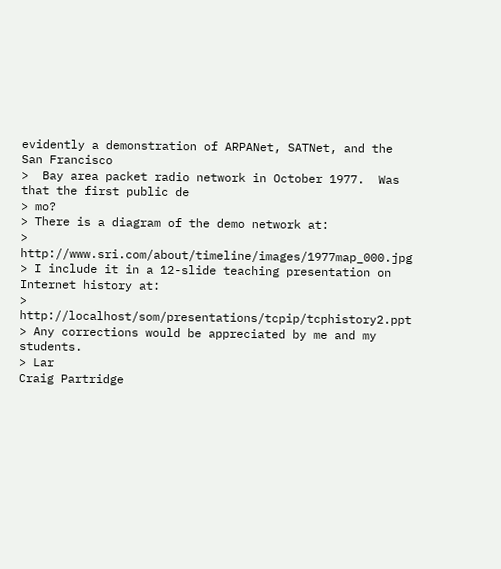evidently a demonstration of ARPANet, SATNet, and the San Francisco
>  Bay area packet radio network in October 1977.  Was that the first public de
> mo?
> There is a diagram of the demo network at:
> http://www.sri.com/about/timeline/images/1977map_000.jpg
> I include it in a 12-slide teaching presentation on Internet history at:
> http://localhost/som/presentations/tcpip/tcphistory2.ppt
> Any corrections would be appreciated by me and my students.
> Lar
Craig Partridge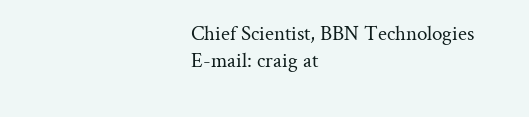Chief Scientist, BBN Technologies
E-mail: craig at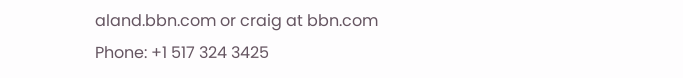aland.bbn.com or craig at bbn.com
Phone: +1 517 324 3425